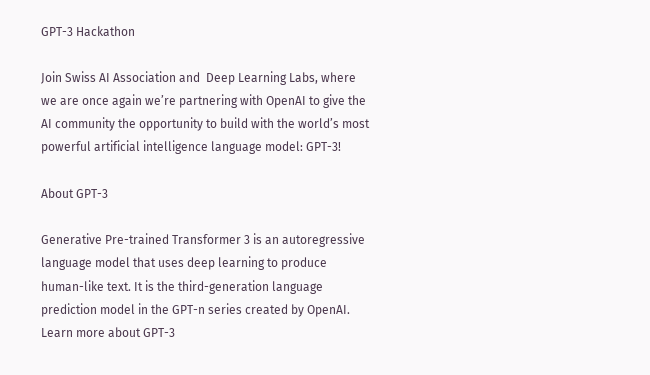GPT-3 Hackathon

Join Swiss AI Association and  Deep Learning Labs, where we are once again we’re partnering with OpenAI to give the AI community the opportunity to build with the world’s most powerful artificial intelligence language model: GPT-3!

About GPT-3

Generative Pre-trained Transformer 3 is an autoregressive language model that uses deep learning to produce human-like text. It is the third-generation language prediction model in the GPT-n series created by OpenAI. Learn more about GPT-3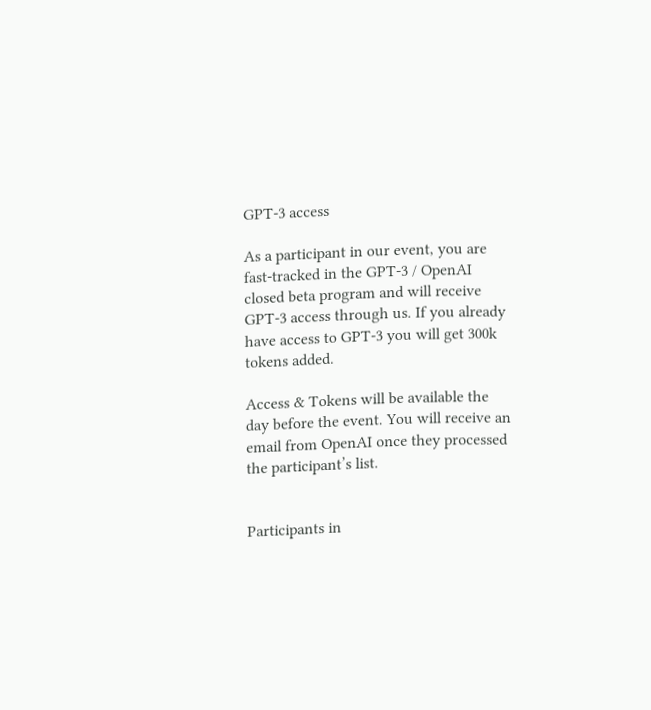GPT-3 access

As a participant in our event, you are fast-tracked in the GPT-3 / OpenAI closed beta program and will receive GPT-3 access through us. If you already have access to GPT-3 you will get 300k tokens added.

Access & Tokens will be available the day before the event. You will receive an email from OpenAI once they processed the participant’s list.


Participants in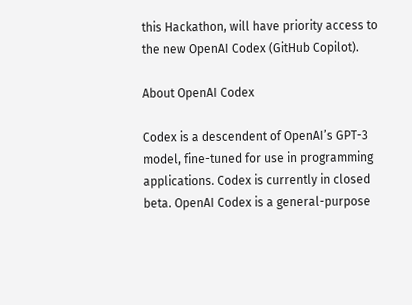this Hackathon, will have priority access to the new OpenAI Codex (GitHub Copilot).

About OpenAI Codex

Codex is a descendent of OpenAI’s GPT-3 model, fine-tuned for use in programming applications. Codex is currently in closed beta. OpenAI Codex is a general-purpose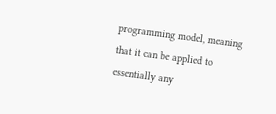programming model, meaning that it can be applied to essentially any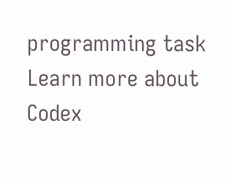programming task Learn more about Codex